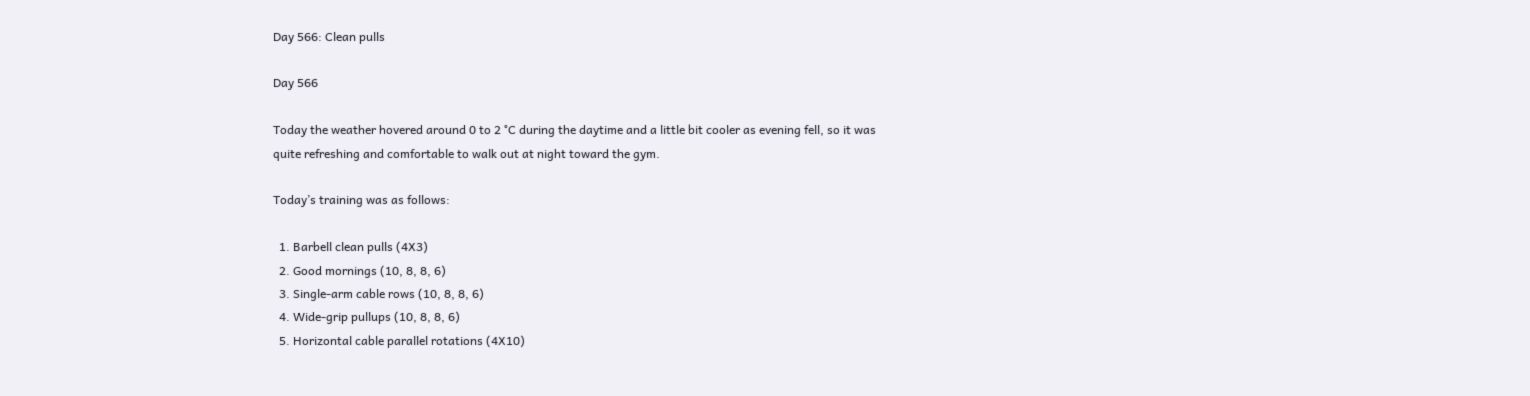Day 566: Clean pulls

Day 566

Today the weather hovered around 0 to 2 °C during the daytime and a little bit cooler as evening fell, so it was quite refreshing and comfortable to walk out at night toward the gym.

Today’s training was as follows:

  1. Barbell clean pulls (4X3)
  2. Good mornings (10, 8, 8, 6)
  3. Single-arm cable rows (10, 8, 8, 6)
  4. Wide-grip pullups (10, 8, 8, 6)
  5. Horizontal cable parallel rotations (4X10)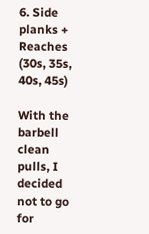6. Side planks + Reaches (30s, 35s, 40s, 45s)

With the barbell clean pulls, I decided not to go for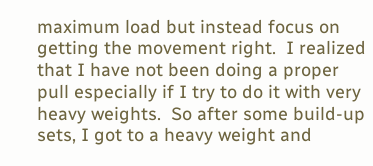maximum load but instead focus on getting the movement right.  I realized that I have not been doing a proper pull especially if I try to do it with very heavy weights.  So after some build-up sets, I got to a heavy weight and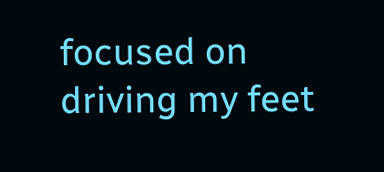focused on driving my feet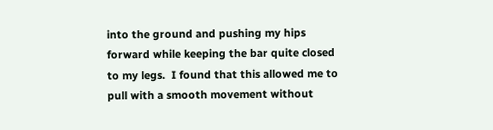into the ground and pushing my hips forward while keeping the bar quite closed to my legs.  I found that this allowed me to pull with a smooth movement without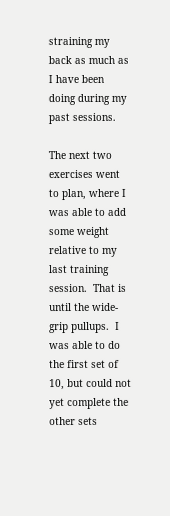straining my back as much as I have been doing during my past sessions.

The next two exercises went to plan, where I was able to add some weight relative to my last training session.  That is until the wide-grip pullups.  I was able to do the first set of 10, but could not yet complete the other sets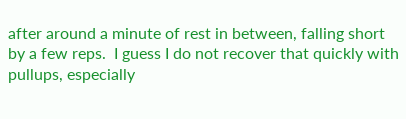after around a minute of rest in between, falling short by a few reps.  I guess I do not recover that quickly with pullups, especially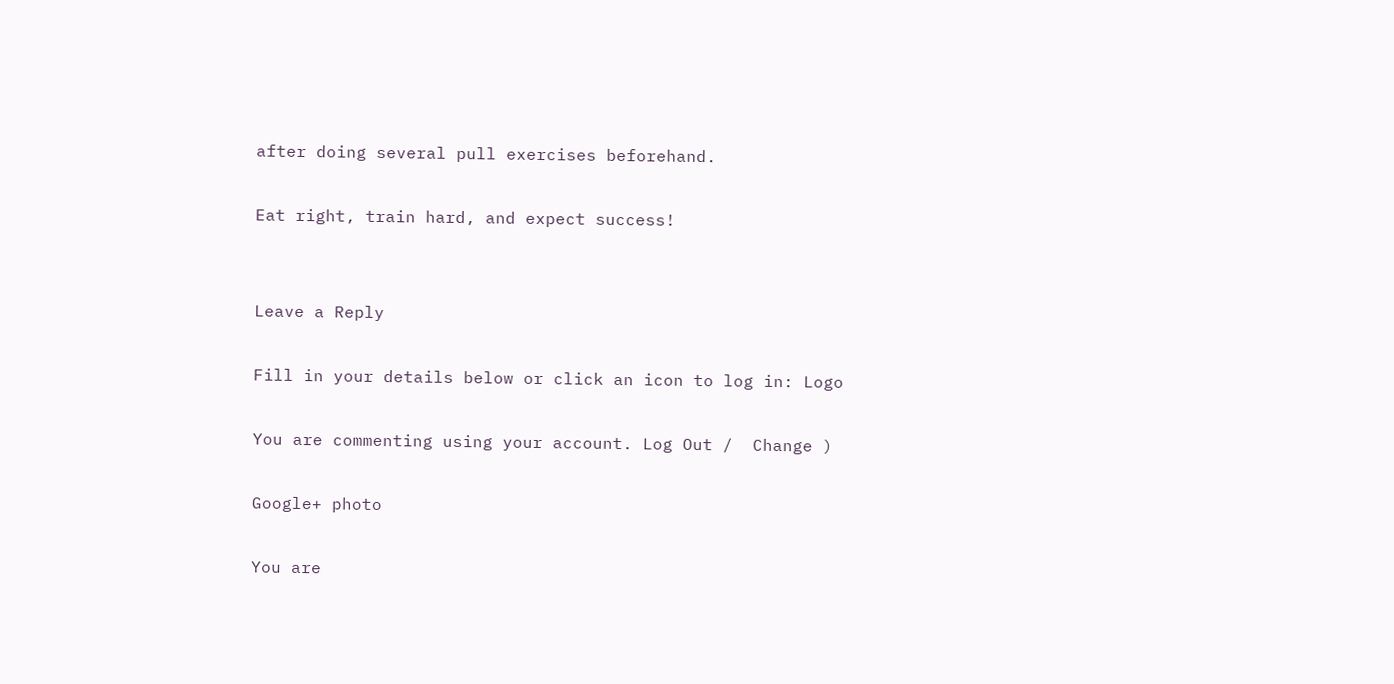after doing several pull exercises beforehand.

Eat right, train hard, and expect success!


Leave a Reply

Fill in your details below or click an icon to log in: Logo

You are commenting using your account. Log Out /  Change )

Google+ photo

You are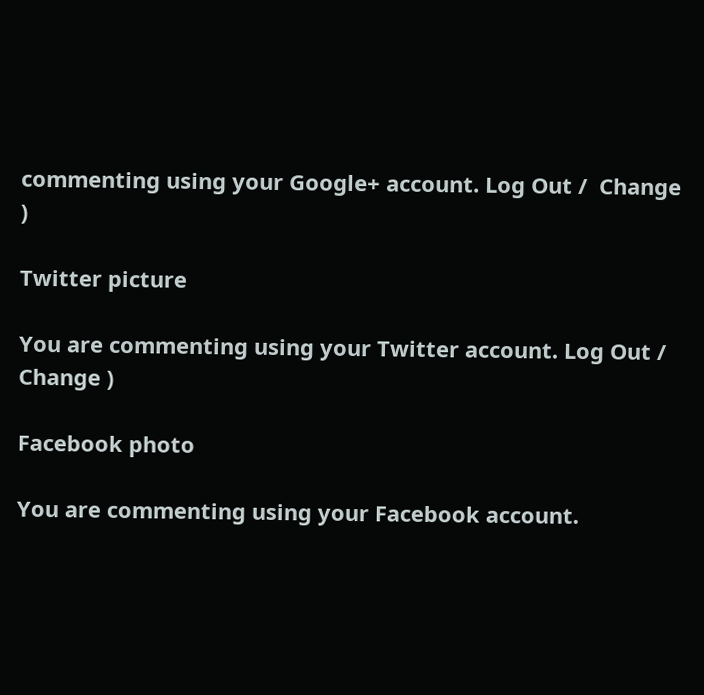commenting using your Google+ account. Log Out /  Change )

Twitter picture

You are commenting using your Twitter account. Log Out /  Change )

Facebook photo

You are commenting using your Facebook account.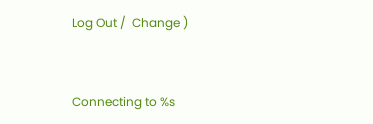Log Out /  Change )


Connecting to %s